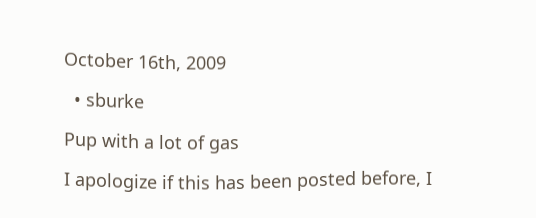October 16th, 2009

  • sburke

Pup with a lot of gas

I apologize if this has been posted before, I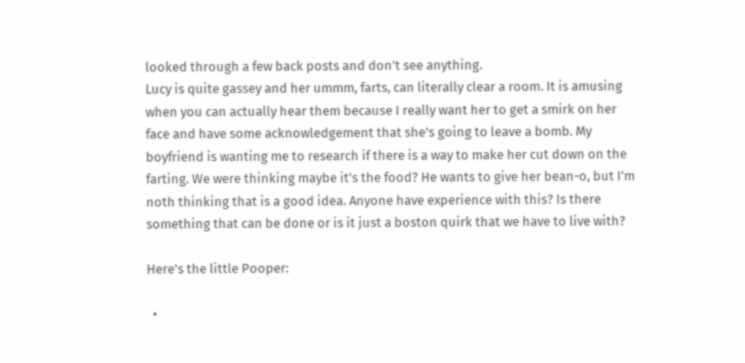looked through a few back posts and don't see anything.
Lucy is quite gassey and her ummm, farts, can literally clear a room. It is amusing when you can actually hear them because I really want her to get a smirk on her face and have some acknowledgement that she's going to leave a bomb. My boyfriend is wanting me to research if there is a way to make her cut down on the farting. We were thinking maybe it's the food? He wants to give her bean-o, but I'm noth thinking that is a good idea. Anyone have experience with this? Is there something that can be done or is it just a boston quirk that we have to live with?

Here's the little Pooper:

  •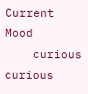Current Mood
    curious curious